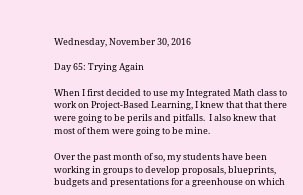Wednesday, November 30, 2016

Day 65: Trying Again

When I first decided to use my Integrated Math class to work on Project-Based Learning, I knew that that there were going to be perils and pitfalls.  I also knew that most of them were going to be mine.

Over the past month of so, my students have been working in groups to develop proposals, blueprints, budgets and presentations for a greenhouse on which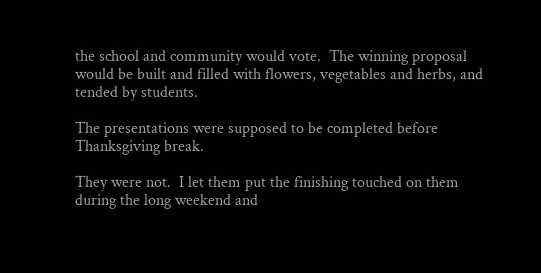the school and community would vote.  The winning proposal would be built and filled with flowers, vegetables and herbs, and tended by students.

The presentations were supposed to be completed before Thanksgiving break.

They were not.  I let them put the finishing touched on them during the long weekend and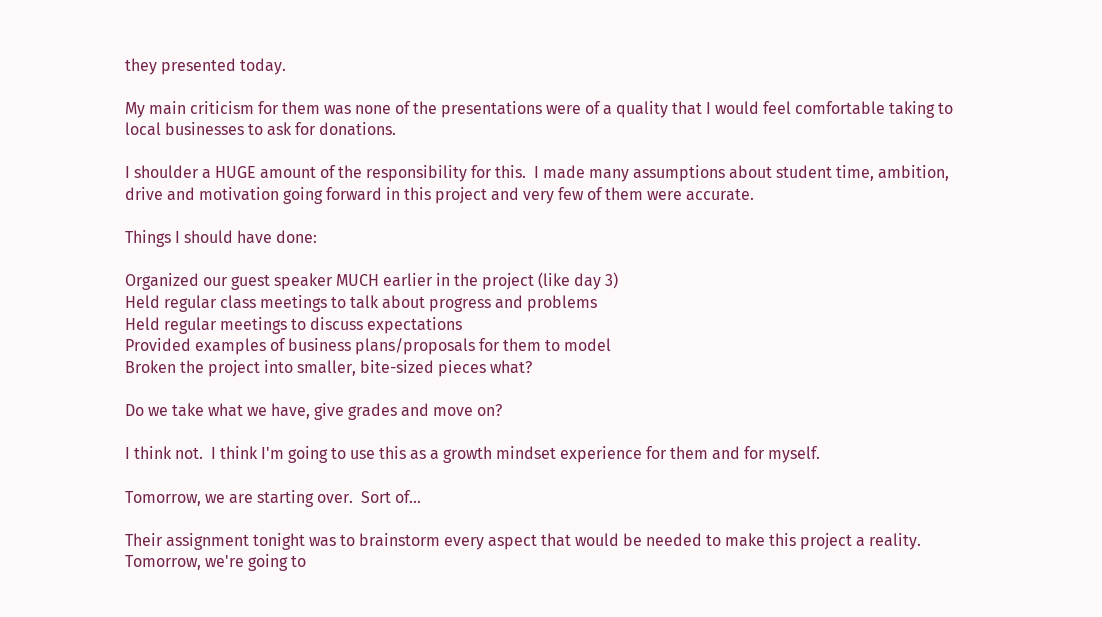they presented today.

My main criticism for them was none of the presentations were of a quality that I would feel comfortable taking to local businesses to ask for donations.

I shoulder a HUGE amount of the responsibility for this.  I made many assumptions about student time, ambition, drive and motivation going forward in this project and very few of them were accurate.

Things I should have done:

Organized our guest speaker MUCH earlier in the project (like day 3)
Held regular class meetings to talk about progress and problems
Held regular meetings to discuss expectations
Provided examples of business plans/proposals for them to model
Broken the project into smaller, bite-sized pieces what?

Do we take what we have, give grades and move on?

I think not.  I think I'm going to use this as a growth mindset experience for them and for myself.

Tomorrow, we are starting over.  Sort of...

Their assignment tonight was to brainstorm every aspect that would be needed to make this project a reality.  Tomorrow, we're going to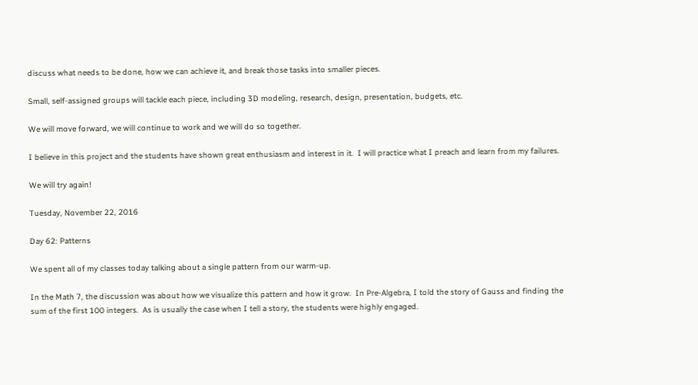discuss what needs to be done, how we can achieve it, and break those tasks into smaller pieces.

Small, self-assigned groups will tackle each piece, including 3D modeling, research, design, presentation, budgets, etc.

We will move forward, we will continue to work and we will do so together.

I believe in this project and the students have shown great enthusiasm and interest in it.  I will practice what I preach and learn from my failures.

We will try again!

Tuesday, November 22, 2016

Day 62: Patterns

We spent all of my classes today talking about a single pattern from our warm-up.

In the Math 7, the discussion was about how we visualize this pattern and how it grow.  In Pre-Algebra, I told the story of Gauss and finding the sum of the first 100 integers.  As is usually the case when I tell a story, the students were highly engaged.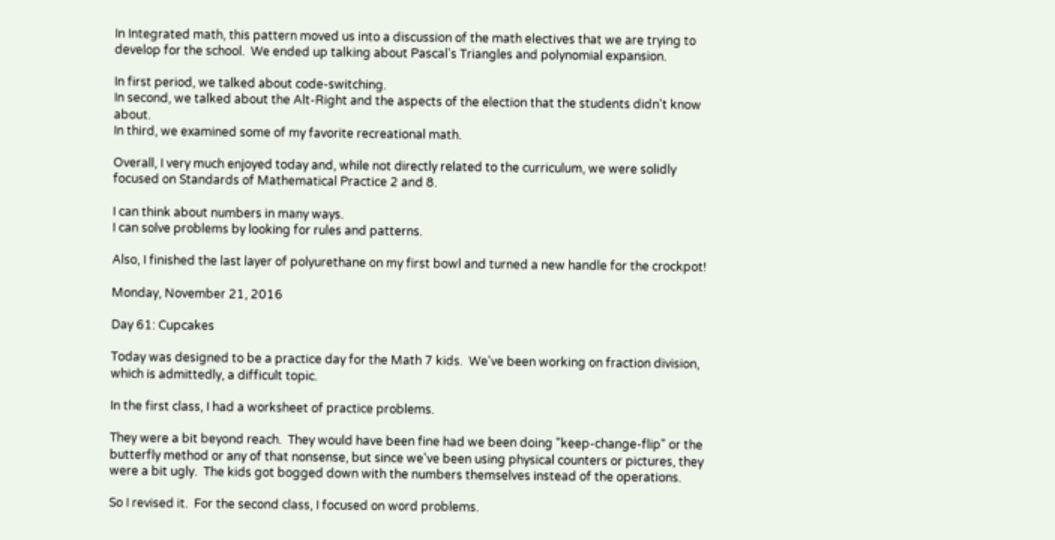In Integrated math, this pattern moved us into a discussion of the math electives that we are trying to develop for the school.  We ended up talking about Pascal's Triangles and polynomial expansion.

In first period, we talked about code-switching.
In second, we talked about the Alt-Right and the aspects of the election that the students didn't know about.
In third, we examined some of my favorite recreational math.

Overall, I very much enjoyed today and, while not directly related to the curriculum, we were solidly focused on Standards of Mathematical Practice 2 and 8.

I can think about numbers in many ways.
I can solve problems by looking for rules and patterns.

Also, I finished the last layer of polyurethane on my first bowl and turned a new handle for the crockpot!

Monday, November 21, 2016

Day 61: Cupcakes

Today was designed to be a practice day for the Math 7 kids.  We've been working on fraction division, which is admittedly, a difficult topic.

In the first class, I had a worksheet of practice problems.

They were a bit beyond reach.  They would have been fine had we been doing "keep-change-flip" or the butterfly method or any of that nonsense, but since we've been using physical counters or pictures, they were a bit ugly.  The kids got bogged down with the numbers themselves instead of the operations.

So I revised it.  For the second class, I focused on word problems.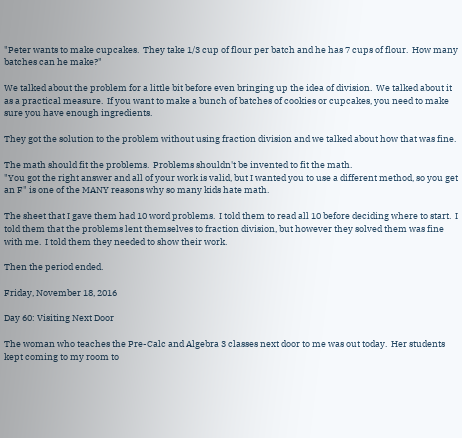"Peter wants to make cupcakes.  They take 1/3 cup of flour per batch and he has 7 cups of flour.  How many batches can he make?"

We talked about the problem for a little bit before even bringing up the idea of division.  We talked about it as a practical measure.  If you want to make a bunch of batches of cookies or cupcakes, you need to make sure you have enough ingredients.

They got the solution to the problem without using fraction division and we talked about how that was fine.

The math should fit the problems.  Problems shouldn't be invented to fit the math.
"You got the right answer and all of your work is valid, but I wanted you to use a different method, so you get an F" is one of the MANY reasons why so many kids hate math.

The sheet that I gave them had 10 word problems.  I told them to read all 10 before deciding where to start.  I told them that the problems lent themselves to fraction division, but however they solved them was fine with me.  I told them they needed to show their work.

Then the period ended.

Friday, November 18, 2016

Day 60: Visiting Next Door

The woman who teaches the Pre-Calc and Algebra 3 classes next door to me was out today.  Her students kept coming to my room to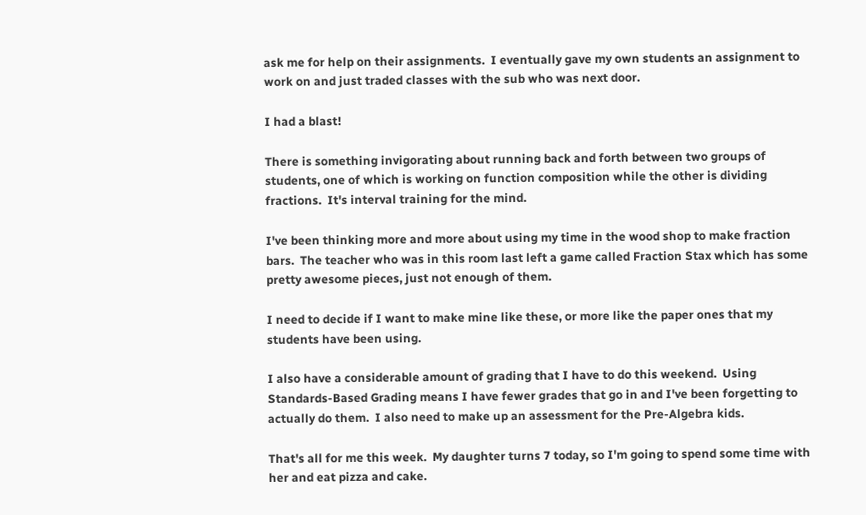ask me for help on their assignments.  I eventually gave my own students an assignment to work on and just traded classes with the sub who was next door.

I had a blast!

There is something invigorating about running back and forth between two groups of students, one of which is working on function composition while the other is dividing fractions.  It's interval training for the mind.

I've been thinking more and more about using my time in the wood shop to make fraction bars.  The teacher who was in this room last left a game called Fraction Stax which has some pretty awesome pieces, just not enough of them.

I need to decide if I want to make mine like these, or more like the paper ones that my students have been using.

I also have a considerable amount of grading that I have to do this weekend.  Using Standards-Based Grading means I have fewer grades that go in and I've been forgetting to actually do them.  I also need to make up an assessment for the Pre-Algebra kids.

That's all for me this week.  My daughter turns 7 today, so I'm going to spend some time with her and eat pizza and cake.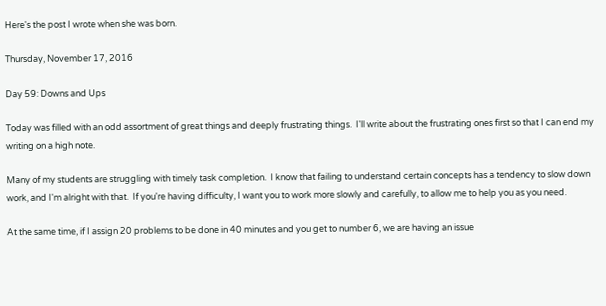Here's the post I wrote when she was born.

Thursday, November 17, 2016

Day 59: Downs and Ups

Today was filled with an odd assortment of great things and deeply frustrating things.  I'll write about the frustrating ones first so that I can end my writing on a high note.

Many of my students are struggling with timely task completion.  I know that failing to understand certain concepts has a tendency to slow down work, and I'm alright with that.  If you're having difficulty, I want you to work more slowly and carefully, to allow me to help you as you need.

At the same time, if I assign 20 problems to be done in 40 minutes and you get to number 6, we are having an issue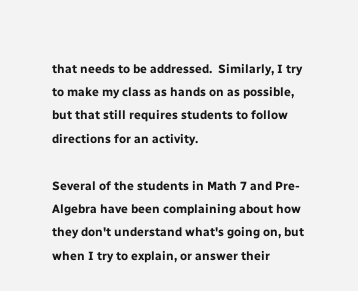that needs to be addressed.  Similarly, I try to make my class as hands on as possible, but that still requires students to follow directions for an activity.

Several of the students in Math 7 and Pre-Algebra have been complaining about how they don't understand what's going on, but when I try to explain, or answer their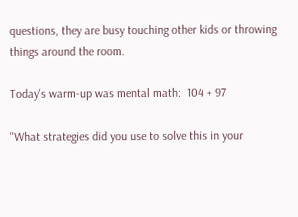questions, they are busy touching other kids or throwing things around the room.

Today's warm-up was mental math:  104 + 97

"What strategies did you use to solve this in your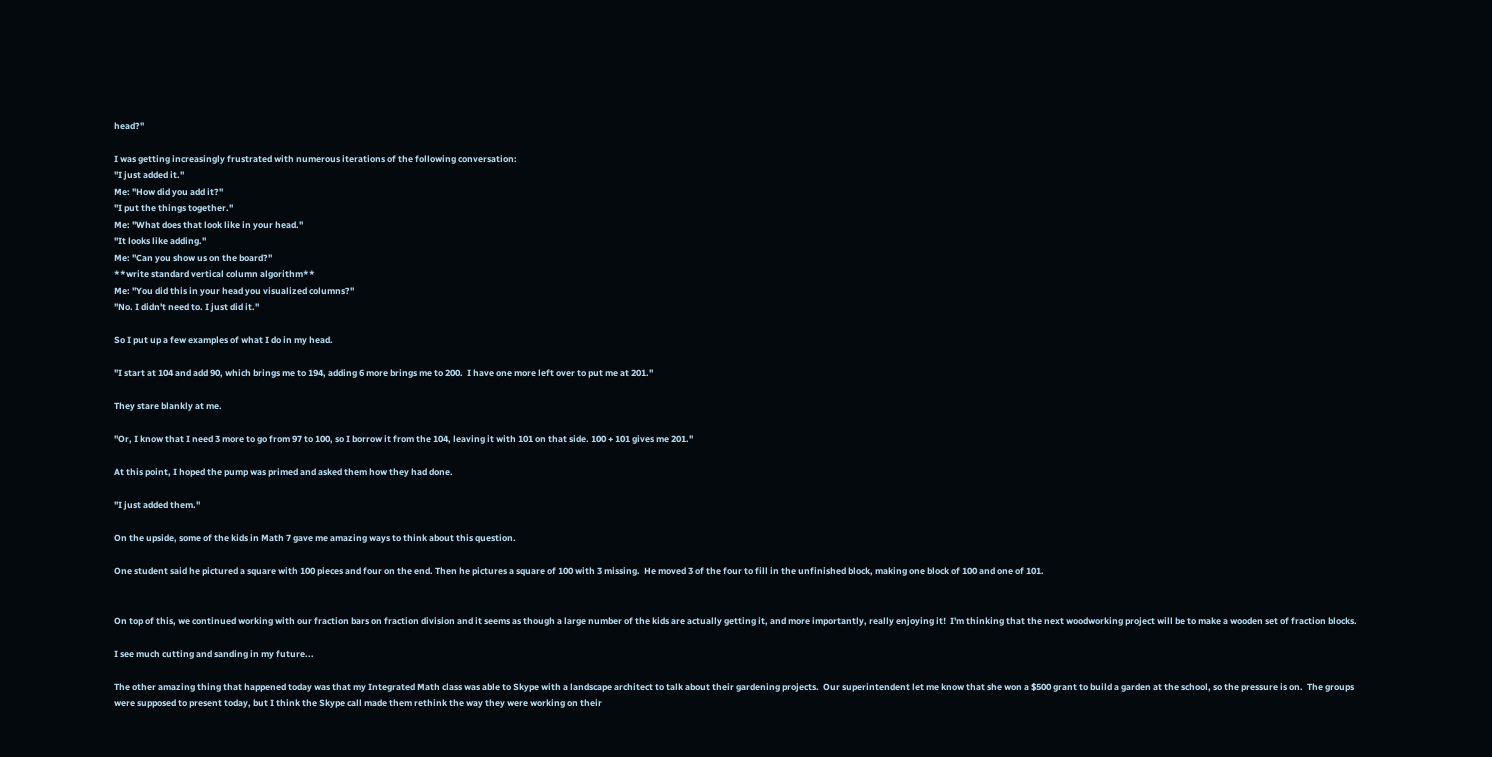head?"

I was getting increasingly frustrated with numerous iterations of the following conversation:
"I just added it."
Me: "How did you add it?"
"I put the things together."
Me: "What does that look like in your head."
"It looks like adding."
Me: "Can you show us on the board?"
**write standard vertical column algorithm**
Me: "You did this in your head you visualized columns?"
"No. I didn't need to. I just did it."

So I put up a few examples of what I do in my head.

"I start at 104 and add 90, which brings me to 194, adding 6 more brings me to 200.  I have one more left over to put me at 201."

They stare blankly at me.

"Or, I know that I need 3 more to go from 97 to 100, so I borrow it from the 104, leaving it with 101 on that side. 100 + 101 gives me 201."

At this point, I hoped the pump was primed and asked them how they had done.

"I just added them."

On the upside, some of the kids in Math 7 gave me amazing ways to think about this question.

One student said he pictured a square with 100 pieces and four on the end. Then he pictures a square of 100 with 3 missing.  He moved 3 of the four to fill in the unfinished block, making one block of 100 and one of 101.


On top of this, we continued working with our fraction bars on fraction division and it seems as though a large number of the kids are actually getting it, and more importantly, really enjoying it!  I'm thinking that the next woodworking project will be to make a wooden set of fraction blocks.

I see much cutting and sanding in my future...

The other amazing thing that happened today was that my Integrated Math class was able to Skype with a landscape architect to talk about their gardening projects.  Our superintendent let me know that she won a $500 grant to build a garden at the school, so the pressure is on.  The groups were supposed to present today, but I think the Skype call made them rethink the way they were working on their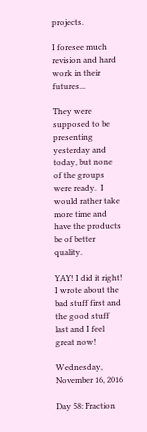projects.

I foresee much revision and hard work in their futures...

They were supposed to be presenting yesterday and today, but none of the groups were ready.  I would rather take more time and have the products be of better quality.

YAY! I did it right! I wrote about the bad stuff first and the good stuff last and I feel great now!

Wednesday, November 16, 2016

Day 58: Fraction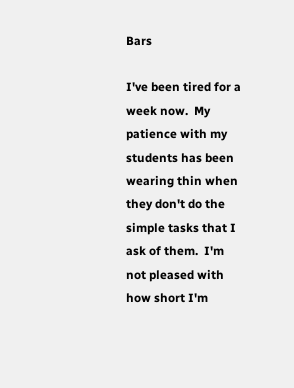Bars

I've been tired for a week now.  My patience with my students has been wearing thin when they don't do the simple tasks that I ask of them.  I'm not pleased with how short I'm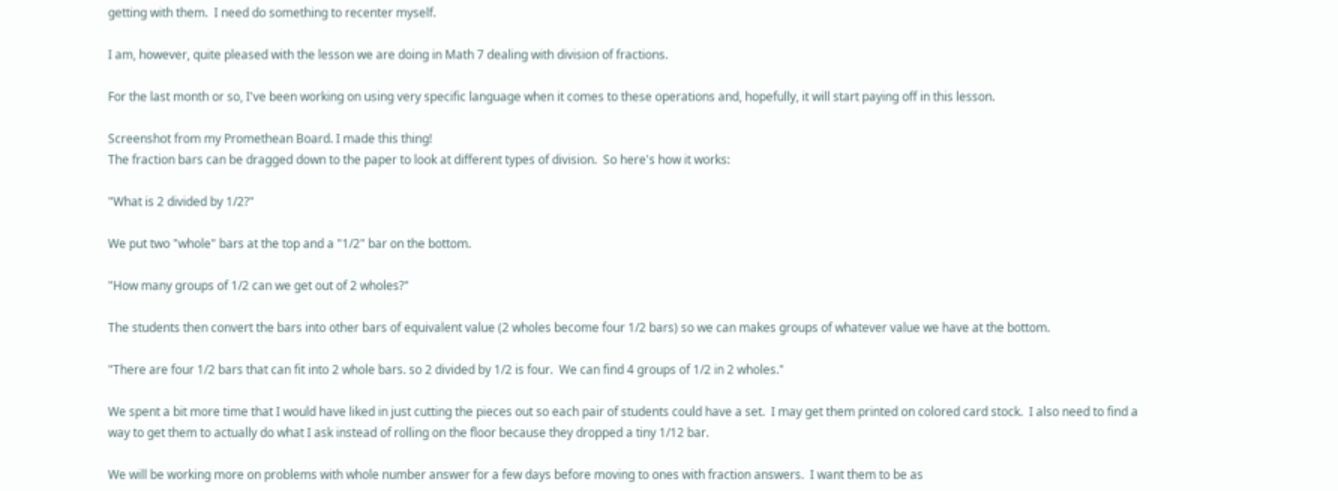getting with them.  I need do something to recenter myself.

I am, however, quite pleased with the lesson we are doing in Math 7 dealing with division of fractions.

For the last month or so, I've been working on using very specific language when it comes to these operations and, hopefully, it will start paying off in this lesson.

Screenshot from my Promethean Board. I made this thing!
The fraction bars can be dragged down to the paper to look at different types of division.  So here's how it works:

"What is 2 divided by 1/2?"

We put two "whole" bars at the top and a "1/2" bar on the bottom.

"How many groups of 1/2 can we get out of 2 wholes?"

The students then convert the bars into other bars of equivalent value (2 wholes become four 1/2 bars) so we can makes groups of whatever value we have at the bottom.

"There are four 1/2 bars that can fit into 2 whole bars. so 2 divided by 1/2 is four.  We can find 4 groups of 1/2 in 2 wholes."

We spent a bit more time that I would have liked in just cutting the pieces out so each pair of students could have a set.  I may get them printed on colored card stock.  I also need to find a way to get them to actually do what I ask instead of rolling on the floor because they dropped a tiny 1/12 bar.

We will be working more on problems with whole number answer for a few days before moving to ones with fraction answers.  I want them to be as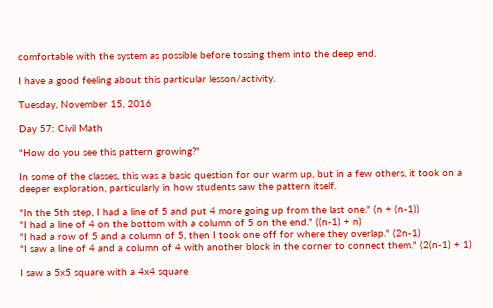comfortable with the system as possible before tossing them into the deep end.

I have a good feeling about this particular lesson/activity.

Tuesday, November 15, 2016

Day 57: Civil Math

"How do you see this pattern growing?"

In some of the classes, this was a basic question for our warm up, but in a few others, it took on a deeper exploration, particularly in how students saw the pattern itself.

"In the 5th step, I had a line of 5 and put 4 more going up from the last one." (n + (n-1))
"I had a line of 4 on the bottom with a column of 5 on the end." ((n-1) + n)
"I had a row of 5 and a column of 5, then I took one off for where they overlap." (2n-1)
"I saw a line of 4 and a column of 4 with another block in the corner to connect them." (2(n-1) + 1)

I saw a 5x5 square with a 4x4 square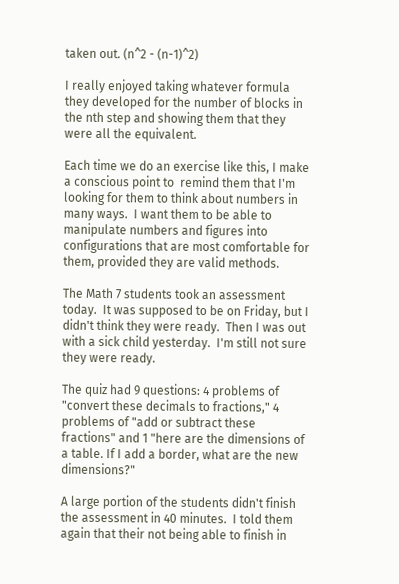taken out. (n^2 - (n-1)^2)

I really enjoyed taking whatever formula they developed for the number of blocks in the nth step and showing them that they were all the equivalent.

Each time we do an exercise like this, I make a conscious point to  remind them that I'm looking for them to think about numbers in many ways.  I want them to be able to manipulate numbers and figures into configurations that are most comfortable for them, provided they are valid methods.

The Math 7 students took an assessment today.  It was supposed to be on Friday, but I didn't think they were ready.  Then I was out with a sick child yesterday.  I'm still not sure they were ready.

The quiz had 9 questions: 4 problems of "convert these decimals to fractions," 4 problems of "add or subtract these fractions" and 1 "here are the dimensions of a table. If I add a border, what are the new dimensions?"

A large portion of the students didn't finish the assessment in 40 minutes.  I told them again that their not being able to finish in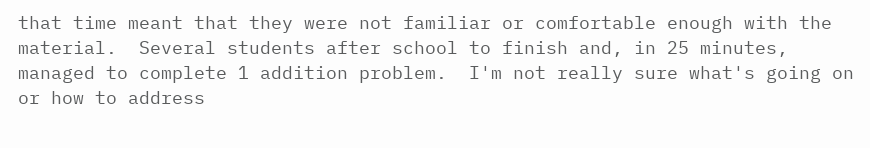that time meant that they were not familiar or comfortable enough with the material.  Several students after school to finish and, in 25 minutes, managed to complete 1 addition problem.  I'm not really sure what's going on or how to address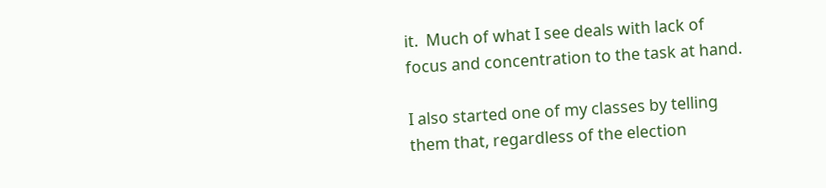it.  Much of what I see deals with lack of focus and concentration to the task at hand.

I also started one of my classes by telling them that, regardless of the election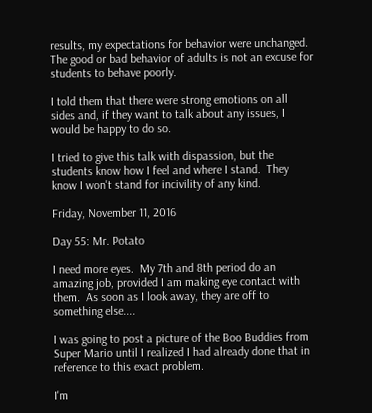results, my expectations for behavior were unchanged.  The good or bad behavior of adults is not an excuse for students to behave poorly.

I told them that there were strong emotions on all sides and, if they want to talk about any issues, I would be happy to do so.

I tried to give this talk with dispassion, but the students know how I feel and where I stand.  They know I won't stand for incivility of any kind.

Friday, November 11, 2016

Day 55: Mr. Potato

I need more eyes.  My 7th and 8th period do an amazing job, provided I am making eye contact with them.  As soon as I look away, they are off to something else....

I was going to post a picture of the Boo Buddies from Super Mario until I realized I had already done that in reference to this exact problem.

I'm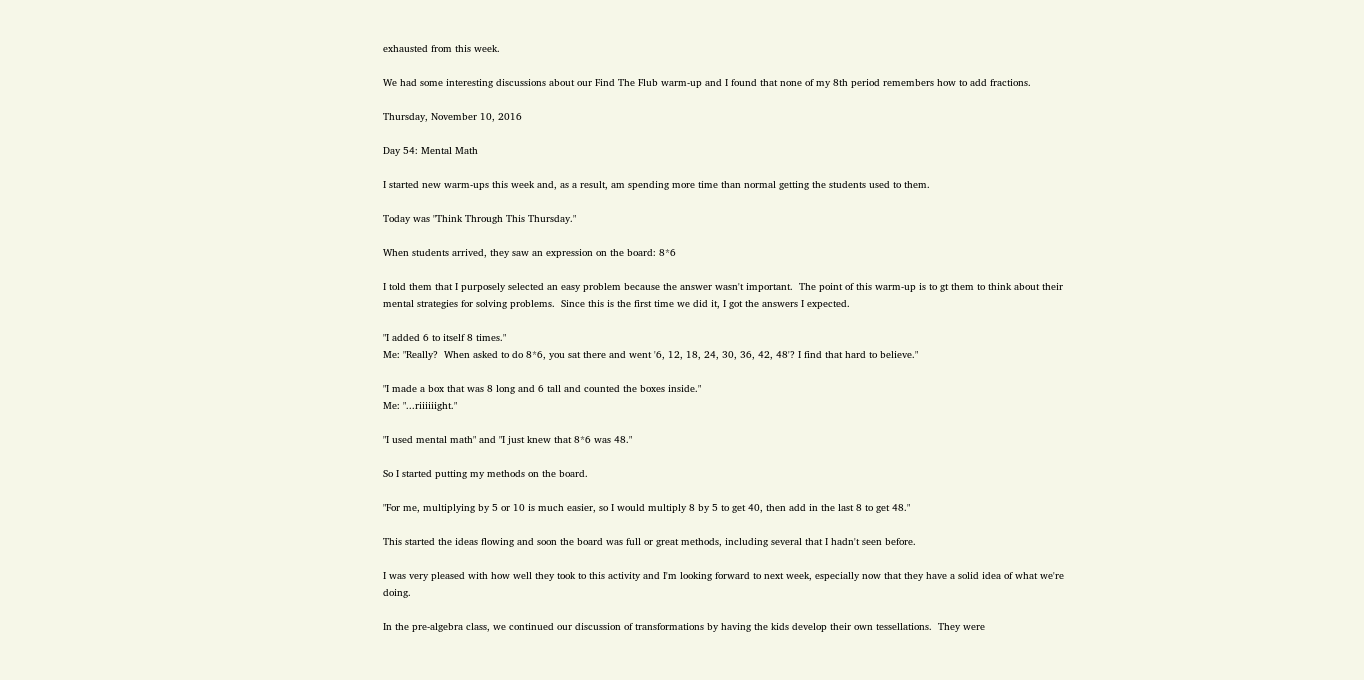exhausted from this week.

We had some interesting discussions about our Find The Flub warm-up and I found that none of my 8th period remembers how to add fractions.

Thursday, November 10, 2016

Day 54: Mental Math

I started new warm-ups this week and, as a result, am spending more time than normal getting the students used to them.

Today was "Think Through This Thursday."

When students arrived, they saw an expression on the board: 8*6

I told them that I purposely selected an easy problem because the answer wasn't important.  The point of this warm-up is to gt them to think about their mental strategies for solving problems.  Since this is the first time we did it, I got the answers I expected.

"I added 6 to itself 8 times."
Me: "Really?  When asked to do 8*6, you sat there and went '6, 12, 18, 24, 30, 36, 42, 48'? I find that hard to believe."

"I made a box that was 8 long and 6 tall and counted the boxes inside."
Me: "...riiiiiight."

"I used mental math" and "I just knew that 8*6 was 48."

So I started putting my methods on the board.

"For me, multiplying by 5 or 10 is much easier, so I would multiply 8 by 5 to get 40, then add in the last 8 to get 48."

This started the ideas flowing and soon the board was full or great methods, including several that I hadn't seen before.

I was very pleased with how well they took to this activity and I'm looking forward to next week, especially now that they have a solid idea of what we're doing.

In the pre-algebra class, we continued our discussion of transformations by having the kids develop their own tessellations.  They were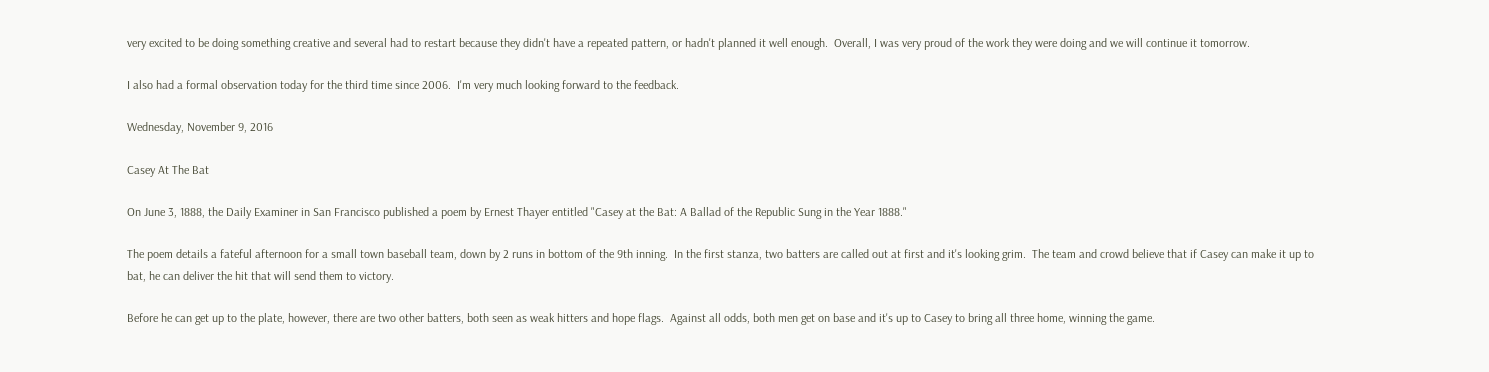very excited to be doing something creative and several had to restart because they didn't have a repeated pattern, or hadn't planned it well enough.  Overall, I was very proud of the work they were doing and we will continue it tomorrow.

I also had a formal observation today for the third time since 2006.  I'm very much looking forward to the feedback.

Wednesday, November 9, 2016

Casey At The Bat

On June 3, 1888, the Daily Examiner in San Francisco published a poem by Ernest Thayer entitled "Casey at the Bat: A Ballad of the Republic Sung in the Year 1888."

The poem details a fateful afternoon for a small town baseball team, down by 2 runs in bottom of the 9th inning.  In the first stanza, two batters are called out at first and it's looking grim.  The team and crowd believe that if Casey can make it up to bat, he can deliver the hit that will send them to victory.

Before he can get up to the plate, however, there are two other batters, both seen as weak hitters and hope flags.  Against all odds, both men get on base and it's up to Casey to bring all three home, winning the game.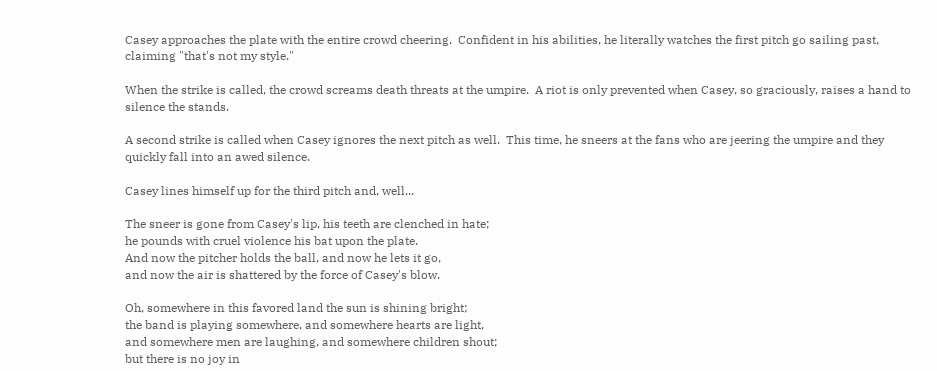Casey approaches the plate with the entire crowd cheering.  Confident in his abilities, he literally watches the first pitch go sailing past, claiming "that's not my style."

When the strike is called, the crowd screams death threats at the umpire.  A riot is only prevented when Casey, so graciously, raises a hand to silence the stands.

A second strike is called when Casey ignores the next pitch as well.  This time, he sneers at the fans who are jeering the umpire and they quickly fall into an awed silence.

Casey lines himself up for the third pitch and, well...

The sneer is gone from Casey's lip, his teeth are clenched in hate;
he pounds with cruel violence his bat upon the plate.
And now the pitcher holds the ball, and now he lets it go,
and now the air is shattered by the force of Casey's blow.

Oh, somewhere in this favored land the sun is shining bright;
the band is playing somewhere, and somewhere hearts are light,
and somewhere men are laughing, and somewhere children shout;
but there is no joy in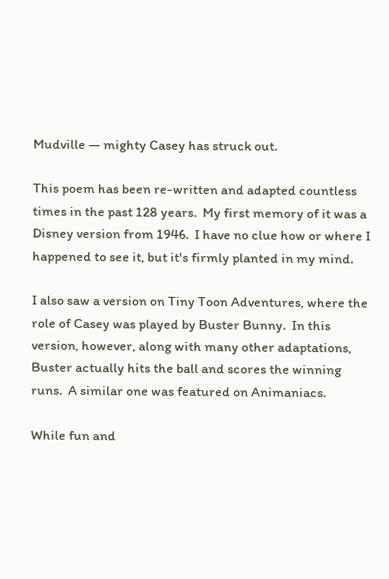Mudville — mighty Casey has struck out.

This poem has been re-written and adapted countless times in the past 128 years.  My first memory of it was a Disney version from 1946.  I have no clue how or where I happened to see it, but it's firmly planted in my mind.

I also saw a version on Tiny Toon Adventures, where the role of Casey was played by Buster Bunny.  In this version, however, along with many other adaptations, Buster actually hits the ball and scores the winning runs.  A similar one was featured on Animaniacs.

While fun and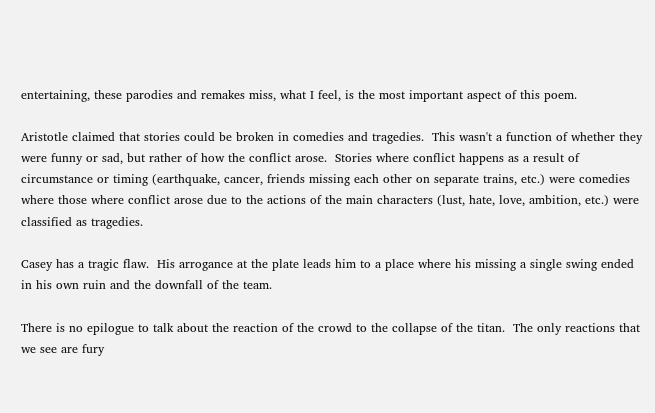entertaining, these parodies and remakes miss, what I feel, is the most important aspect of this poem.

Aristotle claimed that stories could be broken in comedies and tragedies.  This wasn't a function of whether they were funny or sad, but rather of how the conflict arose.  Stories where conflict happens as a result of circumstance or timing (earthquake, cancer, friends missing each other on separate trains, etc.) were comedies where those where conflict arose due to the actions of the main characters (lust, hate, love, ambition, etc.) were classified as tragedies.

Casey has a tragic flaw.  His arrogance at the plate leads him to a place where his missing a single swing ended in his own ruin and the downfall of the team.

There is no epilogue to talk about the reaction of the crowd to the collapse of the titan.  The only reactions that we see are fury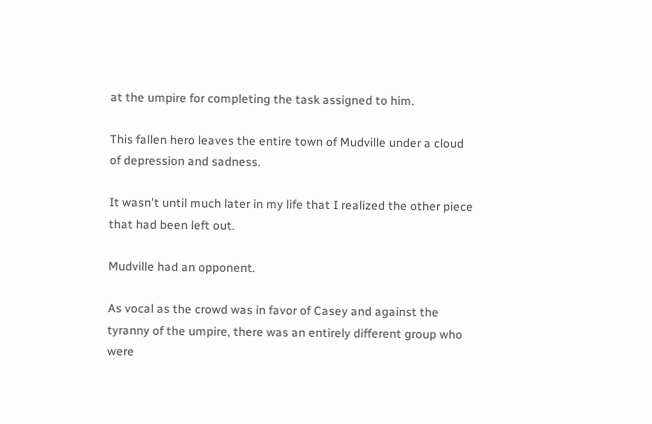at the umpire for completing the task assigned to him.

This fallen hero leaves the entire town of Mudville under a cloud of depression and sadness.

It wasn't until much later in my life that I realized the other piece that had been left out.

Mudville had an opponent.

As vocal as the crowd was in favor of Casey and against the tyranny of the umpire, there was an entirely different group who were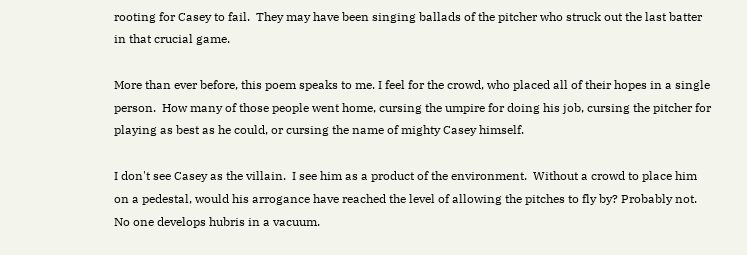rooting for Casey to fail.  They may have been singing ballads of the pitcher who struck out the last batter in that crucial game.

More than ever before, this poem speaks to me. I feel for the crowd, who placed all of their hopes in a single person.  How many of those people went home, cursing the umpire for doing his job, cursing the pitcher for playing as best as he could, or cursing the name of mighty Casey himself.

I don't see Casey as the villain.  I see him as a product of the environment.  Without a crowd to place him on a pedestal, would his arrogance have reached the level of allowing the pitches to fly by? Probably not.  No one develops hubris in a vacuum.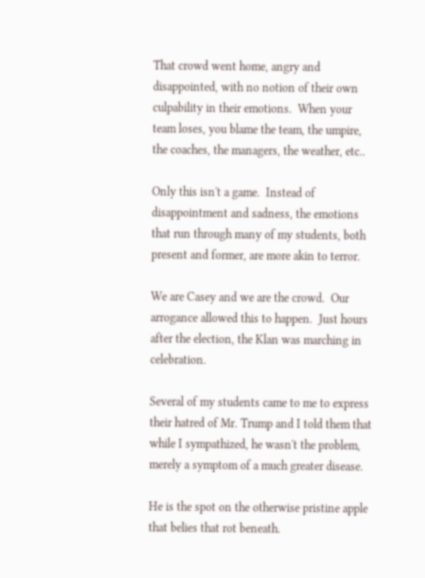That crowd went home, angry and disappointed, with no notion of their own culpability in their emotions.  When your team loses, you blame the team, the umpire, the coaches, the managers, the weather, etc..

Only this isn't a game.  Instead of disappointment and sadness, the emotions that run through many of my students, both present and former, are more akin to terror.

We are Casey and we are the crowd.  Our arrogance allowed this to happen.  Just hours after the election, the Klan was marching in celebration.

Several of my students came to me to express their hatred of Mr. Trump and I told them that while I sympathized, he wasn't the problem, merely a symptom of a much greater disease.

He is the spot on the otherwise pristine apple that belies that rot beneath.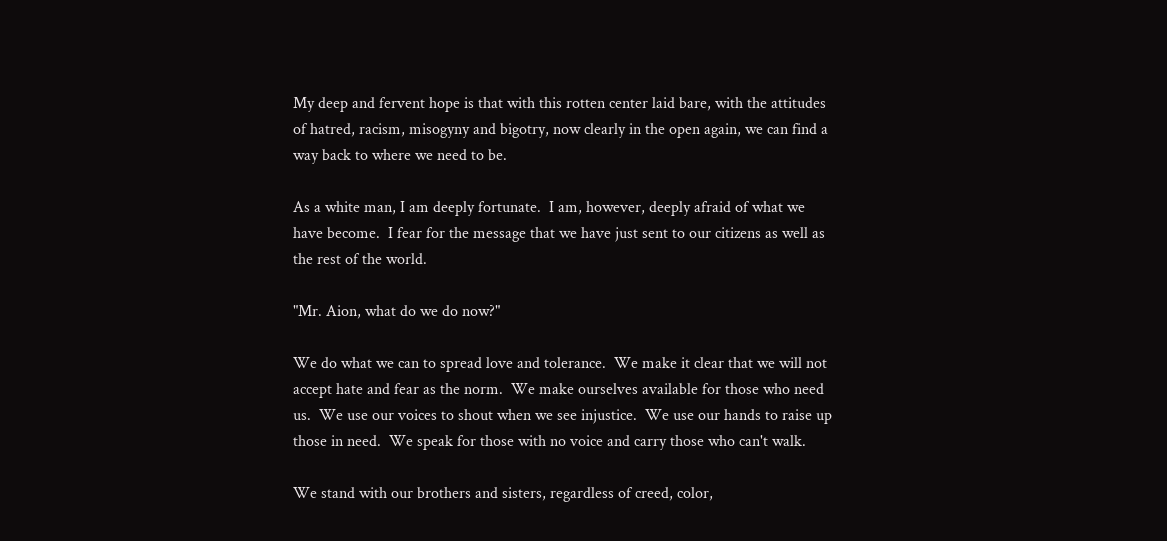My deep and fervent hope is that with this rotten center laid bare, with the attitudes of hatred, racism, misogyny and bigotry, now clearly in the open again, we can find a way back to where we need to be.

As a white man, I am deeply fortunate.  I am, however, deeply afraid of what we have become.  I fear for the message that we have just sent to our citizens as well as the rest of the world.

"Mr. Aion, what do we do now?"

We do what we can to spread love and tolerance.  We make it clear that we will not accept hate and fear as the norm.  We make ourselves available for those who need us.  We use our voices to shout when we see injustice.  We use our hands to raise up those in need.  We speak for those with no voice and carry those who can't walk.

We stand with our brothers and sisters, regardless of creed, color,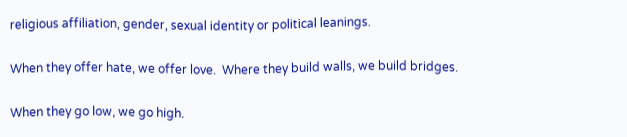religious affiliation, gender, sexual identity or political leanings.

When they offer hate, we offer love.  Where they build walls, we build bridges.

When they go low, we go high.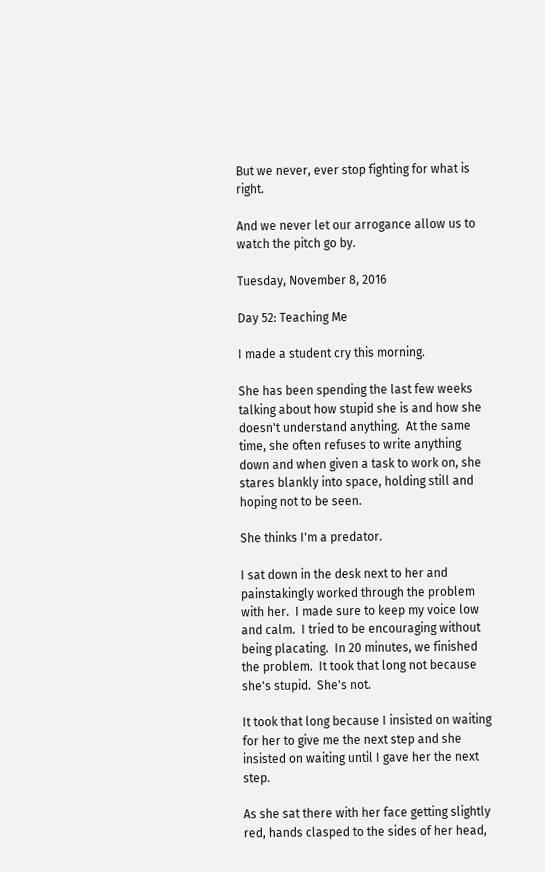But we never, ever stop fighting for what is right.

And we never let our arrogance allow us to watch the pitch go by.

Tuesday, November 8, 2016

Day 52: Teaching Me

I made a student cry this morning.

She has been spending the last few weeks talking about how stupid she is and how she doesn't understand anything.  At the same time, she often refuses to write anything down and when given a task to work on, she stares blankly into space, holding still and hoping not to be seen.

She thinks I'm a predator.

I sat down in the desk next to her and painstakingly worked through the problem with her.  I made sure to keep my voice low and calm.  I tried to be encouraging without being placating.  In 20 minutes, we finished the problem.  It took that long not because she's stupid.  She's not.

It took that long because I insisted on waiting for her to give me the next step and she insisted on waiting until I gave her the next step.

As she sat there with her face getting slightly red, hands clasped to the sides of her head,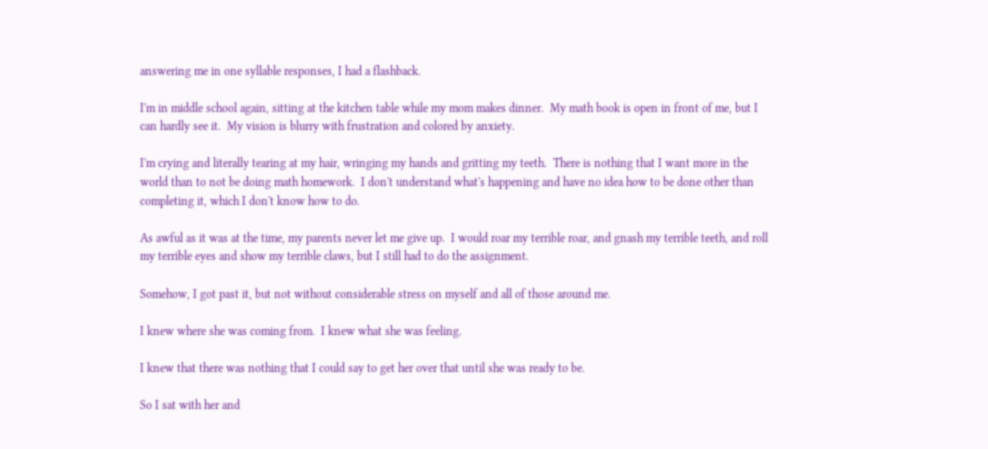answering me in one syllable responses, I had a flashback.

I'm in middle school again, sitting at the kitchen table while my mom makes dinner.  My math book is open in front of me, but I can hardly see it.  My vision is blurry with frustration and colored by anxiety.

I'm crying and literally tearing at my hair, wringing my hands and gritting my teeth.  There is nothing that I want more in the world than to not be doing math homework.  I don't understand what's happening and have no idea how to be done other than completing it, which I don't know how to do.

As awful as it was at the time, my parents never let me give up.  I would roar my terrible roar, and gnash my terrible teeth, and roll my terrible eyes and show my terrible claws, but I still had to do the assignment.

Somehow, I got past it, but not without considerable stress on myself and all of those around me.

I knew where she was coming from.  I knew what she was feeling.

I knew that there was nothing that I could say to get her over that until she was ready to be.

So I sat with her and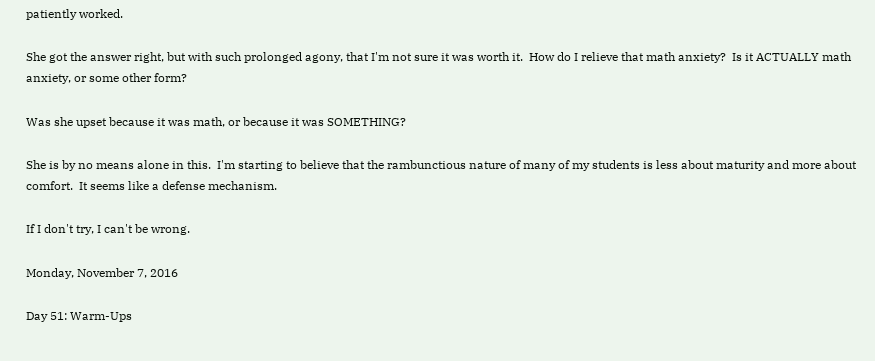patiently worked.

She got the answer right, but with such prolonged agony, that I'm not sure it was worth it.  How do I relieve that math anxiety?  Is it ACTUALLY math anxiety, or some other form?

Was she upset because it was math, or because it was SOMETHING?

She is by no means alone in this.  I'm starting to believe that the rambunctious nature of many of my students is less about maturity and more about comfort.  It seems like a defense mechanism.

If I don't try, I can't be wrong.

Monday, November 7, 2016

Day 51: Warm-Ups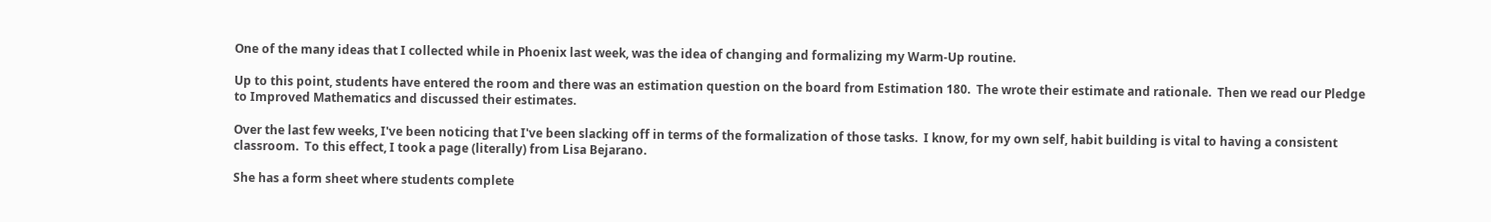One of the many ideas that I collected while in Phoenix last week, was the idea of changing and formalizing my Warm-Up routine.

Up to this point, students have entered the room and there was an estimation question on the board from Estimation 180.  The wrote their estimate and rationale.  Then we read our Pledge to Improved Mathematics and discussed their estimates.

Over the last few weeks, I've been noticing that I've been slacking off in terms of the formalization of those tasks.  I know, for my own self, habit building is vital to having a consistent classroom.  To this effect, I took a page (literally) from Lisa Bejarano.

She has a form sheet where students complete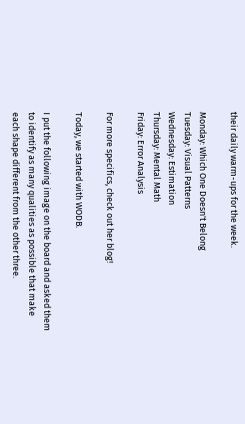their daily warm-ups for the week.

Monday: Which One Doesn't Belong
Tuesday: Visual Patterns
Wednesday: Estimation
Thursday: Mental Math
Friday: Error Analysis

For more specifics, check out her blog!

Today, we started with WODB.

I put the following image on the board and asked them to identify as many qualities as possible that make each shape different from the other three.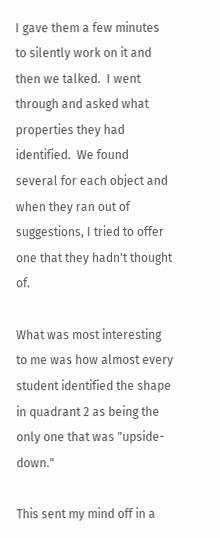I gave them a few minutes to silently work on it and then we talked.  I went through and asked what properties they had identified.  We found several for each object and when they ran out of suggestions, I tried to offer one that they hadn't thought of.

What was most interesting to me was how almost every student identified the shape in quadrant 2 as being the only one that was "upside-down."

This sent my mind off in a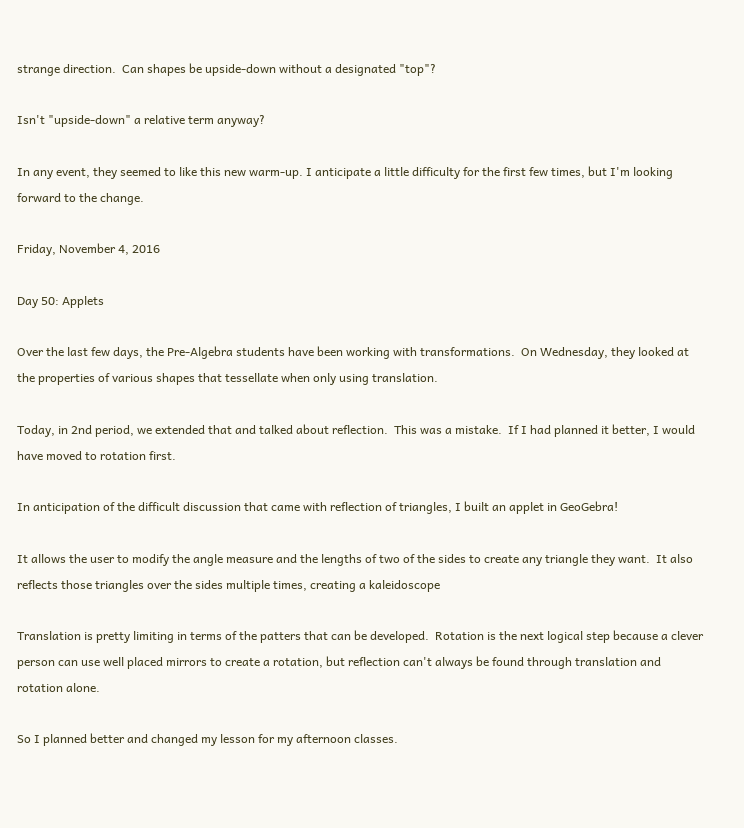strange direction.  Can shapes be upside-down without a designated "top"?

Isn't "upside-down" a relative term anyway?

In any event, they seemed to like this new warm-up. I anticipate a little difficulty for the first few times, but I'm looking forward to the change.

Friday, November 4, 2016

Day 50: Applets

Over the last few days, the Pre-Algebra students have been working with transformations.  On Wednesday, they looked at the properties of various shapes that tessellate when only using translation.

Today, in 2nd period, we extended that and talked about reflection.  This was a mistake.  If I had planned it better, I would have moved to rotation first.

In anticipation of the difficult discussion that came with reflection of triangles, I built an applet in GeoGebra!

It allows the user to modify the angle measure and the lengths of two of the sides to create any triangle they want.  It also reflects those triangles over the sides multiple times, creating a kaleidoscope

Translation is pretty limiting in terms of the patters that can be developed.  Rotation is the next logical step because a clever person can use well placed mirrors to create a rotation, but reflection can't always be found through translation and rotation alone.

So I planned better and changed my lesson for my afternoon classes.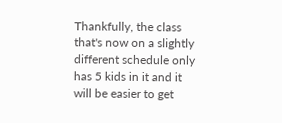Thankfully, the class that's now on a slightly different schedule only has 5 kids in it and it will be easier to get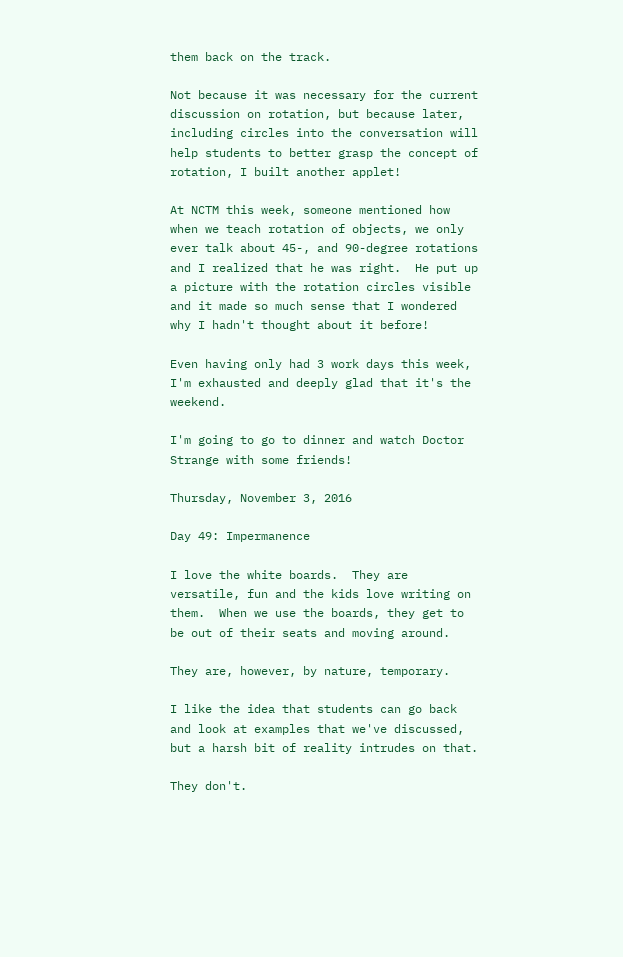them back on the track.

Not because it was necessary for the current discussion on rotation, but because later, including circles into the conversation will help students to better grasp the concept of rotation, I built another applet!

At NCTM this week, someone mentioned how when we teach rotation of objects, we only ever talk about 45-, and 90-degree rotations and I realized that he was right.  He put up a picture with the rotation circles visible and it made so much sense that I wondered why I hadn't thought about it before!

Even having only had 3 work days this week, I'm exhausted and deeply glad that it's the weekend.

I'm going to go to dinner and watch Doctor Strange with some friends!

Thursday, November 3, 2016

Day 49: Impermanence

I love the white boards.  They are versatile, fun and the kids love writing on them.  When we use the boards, they get to be out of their seats and moving around.

They are, however, by nature, temporary.

I like the idea that students can go back and look at examples that we've discussed, but a harsh bit of reality intrudes on that.

They don't.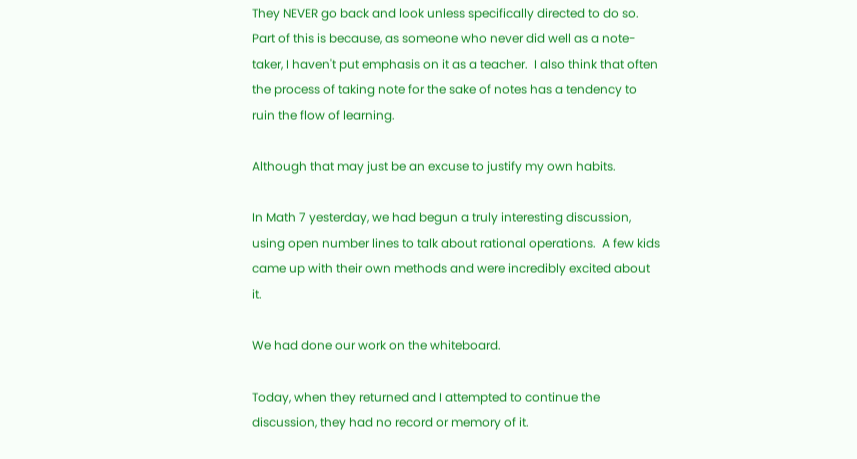They NEVER go back and look unless specifically directed to do so.  Part of this is because, as someone who never did well as a note-taker, I haven't put emphasis on it as a teacher.  I also think that often the process of taking note for the sake of notes has a tendency to ruin the flow of learning.

Although that may just be an excuse to justify my own habits.

In Math 7 yesterday, we had begun a truly interesting discussion, using open number lines to talk about rational operations.  A few kids came up with their own methods and were incredibly excited about it.

We had done our work on the whiteboard.

Today, when they returned and I attempted to continue the discussion, they had no record or memory of it.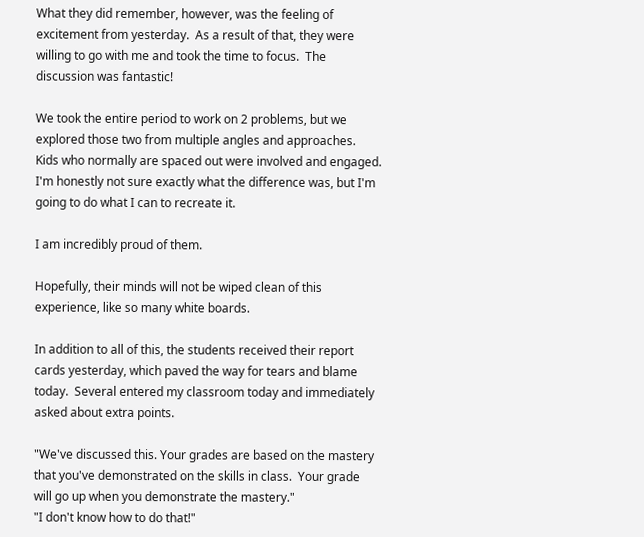What they did remember, however, was the feeling of excitement from yesterday.  As a result of that, they were willing to go with me and took the time to focus.  The discussion was fantastic!

We took the entire period to work on 2 problems, but we explored those two from multiple angles and approaches.  Kids who normally are spaced out were involved and engaged.  I'm honestly not sure exactly what the difference was, but I'm going to do what I can to recreate it.

I am incredibly proud of them.

Hopefully, their minds will not be wiped clean of this experience, like so many white boards.

In addition to all of this, the students received their report cards yesterday, which paved the way for tears and blame today.  Several entered my classroom today and immediately asked about extra points.

"We've discussed this. Your grades are based on the mastery that you've demonstrated on the skills in class.  Your grade will go up when you demonstrate the mastery."
"I don't know how to do that!"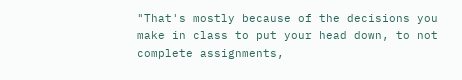"That's mostly because of the decisions you make in class to put your head down, to not complete assignments,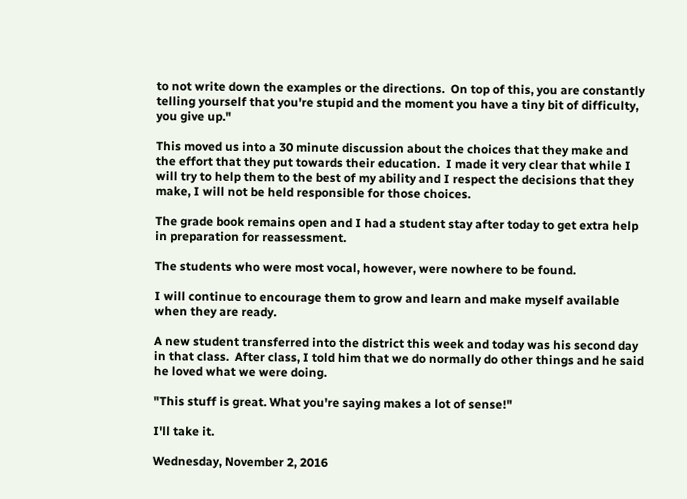to not write down the examples or the directions.  On top of this, you are constantly telling yourself that you're stupid and the moment you have a tiny bit of difficulty, you give up."

This moved us into a 30 minute discussion about the choices that they make and the effort that they put towards their education.  I made it very clear that while I will try to help them to the best of my ability and I respect the decisions that they make, I will not be held responsible for those choices.

The grade book remains open and I had a student stay after today to get extra help in preparation for reassessment.

The students who were most vocal, however, were nowhere to be found.

I will continue to encourage them to grow and learn and make myself available when they are ready.

A new student transferred into the district this week and today was his second day in that class.  After class, I told him that we do normally do other things and he said he loved what we were doing.

"This stuff is great. What you're saying makes a lot of sense!"

I'll take it.

Wednesday, November 2, 2016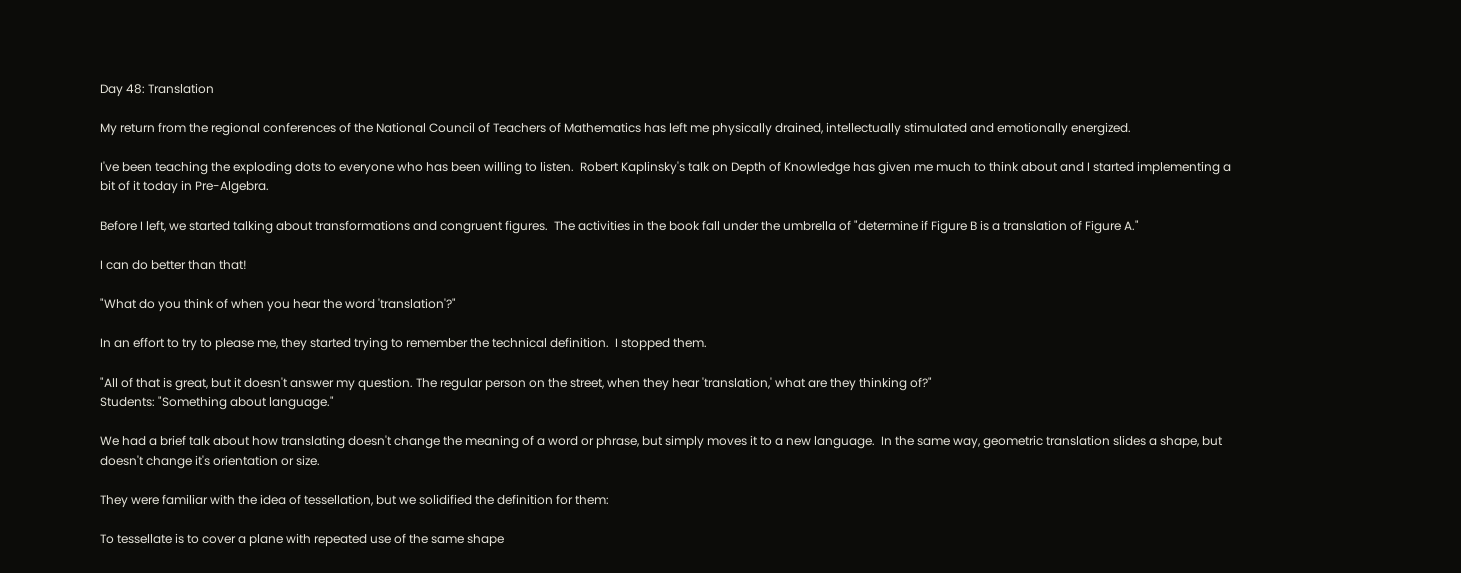Day 48: Translation

My return from the regional conferences of the National Council of Teachers of Mathematics has left me physically drained, intellectually stimulated and emotionally energized.

I've been teaching the exploding dots to everyone who has been willing to listen.  Robert Kaplinsky's talk on Depth of Knowledge has given me much to think about and I started implementing a bit of it today in Pre-Algebra.

Before I left, we started talking about transformations and congruent figures.  The activities in the book fall under the umbrella of "determine if Figure B is a translation of Figure A."

I can do better than that!

"What do you think of when you hear the word 'translation'?"

In an effort to try to please me, they started trying to remember the technical definition.  I stopped them.

"All of that is great, but it doesn't answer my question. The regular person on the street, when they hear 'translation,' what are they thinking of?"
Students: "Something about language."

We had a brief talk about how translating doesn't change the meaning of a word or phrase, but simply moves it to a new language.  In the same way, geometric translation slides a shape, but doesn't change it's orientation or size.

They were familiar with the idea of tessellation, but we solidified the definition for them:

To tessellate is to cover a plane with repeated use of the same shape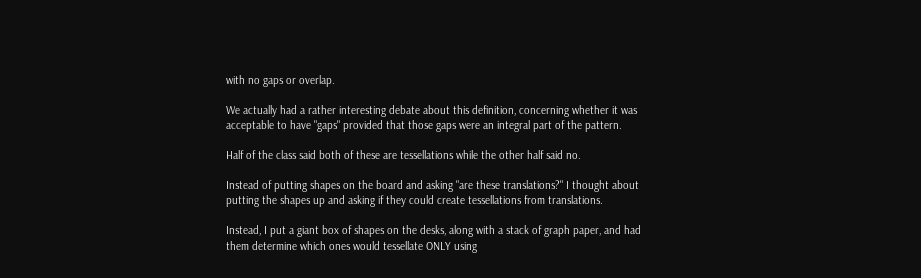with no gaps or overlap.

We actually had a rather interesting debate about this definition, concerning whether it was acceptable to have "gaps" provided that those gaps were an integral part of the pattern.

Half of the class said both of these are tessellations while the other half said no.

Instead of putting shapes on the board and asking "are these translations?" I thought about putting the shapes up and asking if they could create tessellations from translations.

Instead, I put a giant box of shapes on the desks, along with a stack of graph paper, and had them determine which ones would tessellate ONLY using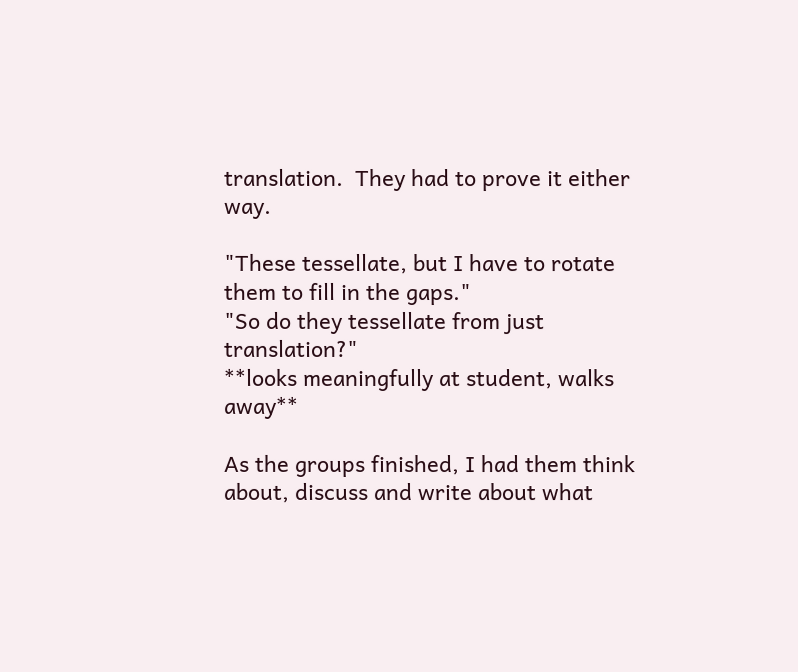translation.  They had to prove it either way.

"These tessellate, but I have to rotate them to fill in the gaps."
"So do they tessellate from just translation?"
**looks meaningfully at student, walks away**

As the groups finished, I had them think about, discuss and write about what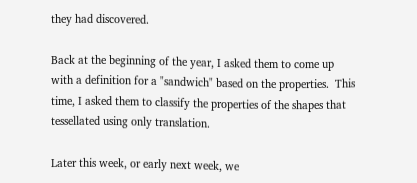they had discovered.

Back at the beginning of the year, I asked them to come up with a definition for a "sandwich" based on the properties.  This time, I asked them to classify the properties of the shapes that tessellated using only translation.

Later this week, or early next week, we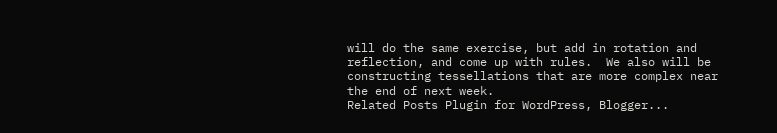will do the same exercise, but add in rotation and reflection, and come up with rules.  We also will be constructing tessellations that are more complex near the end of next week.
Related Posts Plugin for WordPress, Blogger...